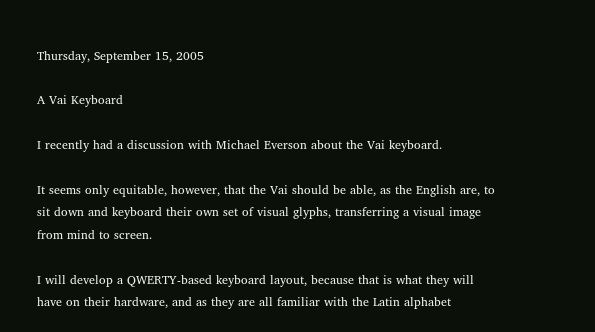Thursday, September 15, 2005

A Vai Keyboard

I recently had a discussion with Michael Everson about the Vai keyboard.

It seems only equitable, however, that the Vai should be able, as the English are, to sit down and keyboard their own set of visual glyphs, transferring a visual image from mind to screen.

I will develop a QWERTY-based keyboard layout, because that is what they will have on their hardware, and as they are all familiar with the Latin alphabet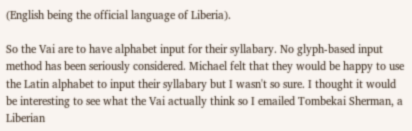(English being the official language of Liberia).

So the Vai are to have alphabet input for their syllabary. No glyph-based input method has been seriously considered. Michael felt that they would be happy to use the Latin alphabet to input their syllabary but I wasn't so sure. I thought it would be interesting to see what the Vai actually think so I emailed Tombekai Sherman, a Liberian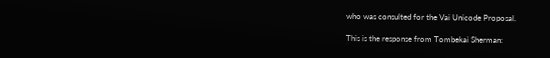who was consulted for the Vai Unicode Proposal.

This is the response from Tombekai Sherman: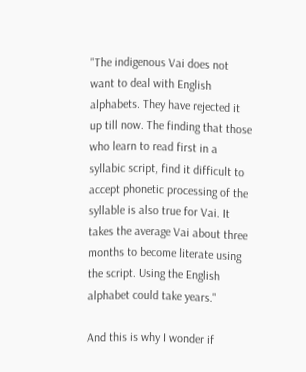"The indigenous Vai does not want to deal with English alphabets. They have rejected it up till now. The finding that those who learn to read first in a syllabic script, find it difficult to accept phonetic processing of the syllable is also true for Vai. It takes the average Vai about three months to become literate using the script. Using the English alphabet could take years."

And this is why I wonder if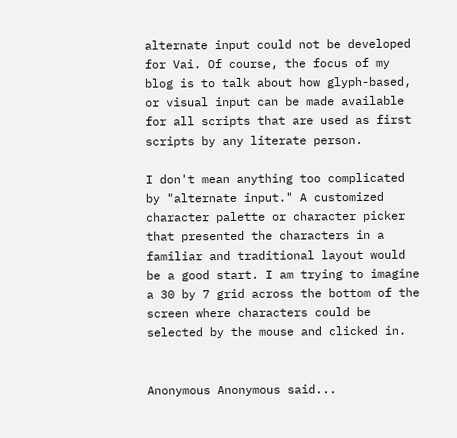alternate input could not be developed for Vai. Of course, the focus of my blog is to talk about how glyph-based, or visual input can be made available for all scripts that are used as first scripts by any literate person.

I don't mean anything too complicated by "alternate input." A customized character palette or character picker that presented the characters in a familiar and traditional layout would be a good start. I am trying to imagine a 30 by 7 grid across the bottom of the screen where characters could be selected by the mouse and clicked in.


Anonymous Anonymous said...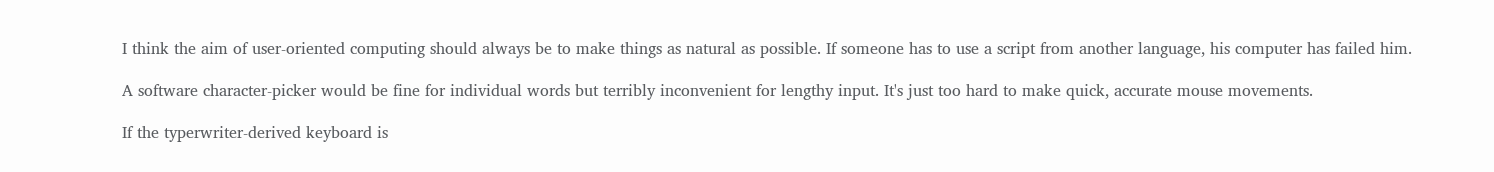I think the aim of user-oriented computing should always be to make things as natural as possible. If someone has to use a script from another language, his computer has failed him.

A software character-picker would be fine for individual words but terribly inconvenient for lengthy input. It's just too hard to make quick, accurate mouse movements.

If the typerwriter-derived keyboard is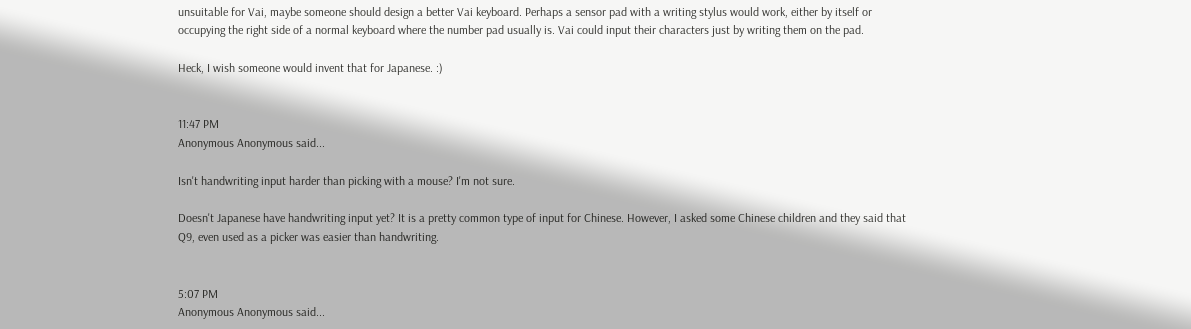unsuitable for Vai, maybe someone should design a better Vai keyboard. Perhaps a sensor pad with a writing stylus would work, either by itself or occupying the right side of a normal keyboard where the number pad usually is. Vai could input their characters just by writing them on the pad.

Heck, I wish someone would invent that for Japanese. :)


11:47 PM
Anonymous Anonymous said...

Isn't handwriting input harder than picking with a mouse? I'm not sure.

Doesn't Japanese have handwriting input yet? It is a pretty common type of input for Chinese. However, I asked some Chinese children and they said that Q9, even used as a picker was easier than handwriting.


5:07 PM
Anonymous Anonymous said...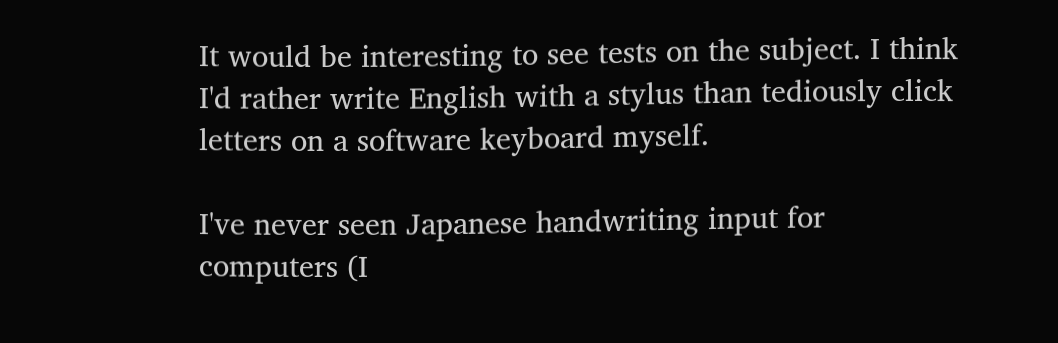It would be interesting to see tests on the subject. I think I'd rather write English with a stylus than tediously click letters on a software keyboard myself.

I've never seen Japanese handwriting input for computers (I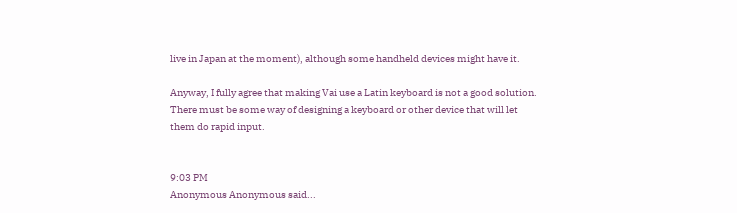live in Japan at the moment), although some handheld devices might have it.

Anyway, I fully agree that making Vai use a Latin keyboard is not a good solution. There must be some way of designing a keyboard or other device that will let them do rapid input.


9:03 PM
Anonymous Anonymous said...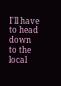I'll have to head down to the local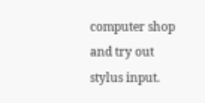computer shop and try out stylus input.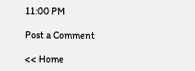11:00 PM

Post a Comment

<< Home